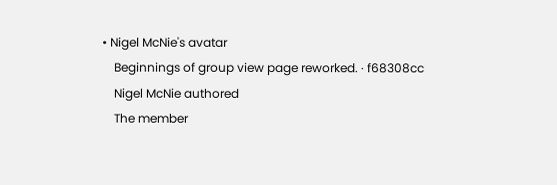• Nigel McNie's avatar
    Beginnings of group view page reworked. · f68308cc
    Nigel McNie authored
    The member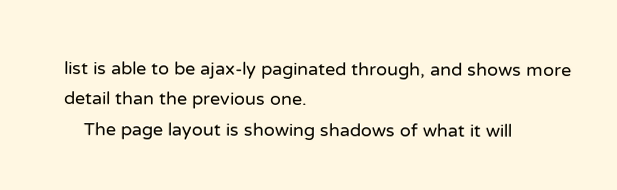list is able to be ajax-ly paginated through, and shows more detail than the previous one.
    The page layout is showing shadows of what it will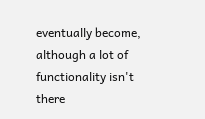eventually become, although a lot of functionality isn't there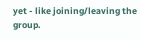yet - like joining/leaving the group.